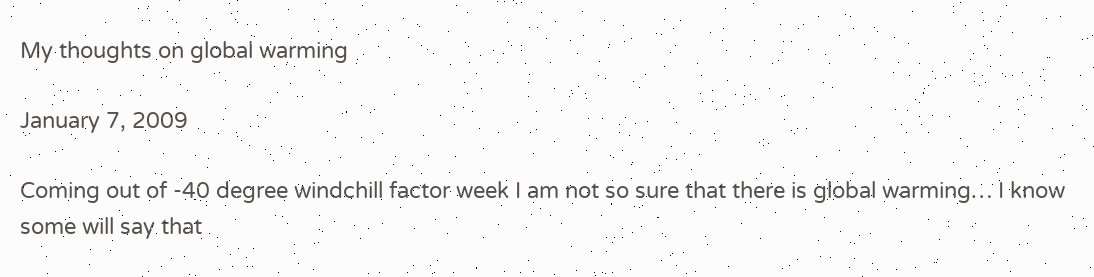My thoughts on global warming

January 7, 2009

Coming out of -40 degree windchill factor week I am not so sure that there is global warming… I know some will say that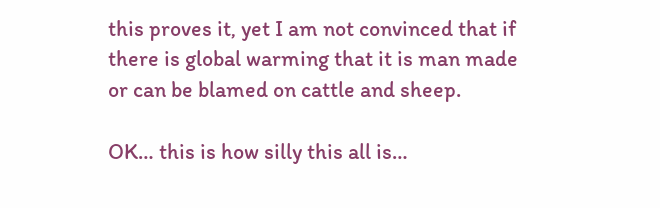this proves it, yet I am not convinced that if there is global warming that it is man made or can be blamed on cattle and sheep.

OK… this is how silly this all is…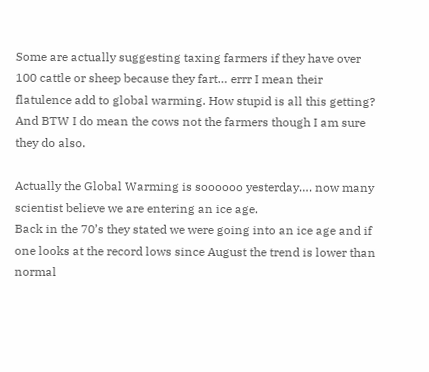Some are actually suggesting taxing farmers if they have over 100 cattle or sheep because they fart… errr I mean their flatulence add to global warming. How stupid is all this getting? And BTW I do mean the cows not the farmers though I am sure they do also.

Actually the Global Warming is soooooo yesterday…. now many scientist believe we are entering an ice age.
Back in the 70’s they stated we were going into an ice age and if one looks at the record lows since August the trend is lower than normal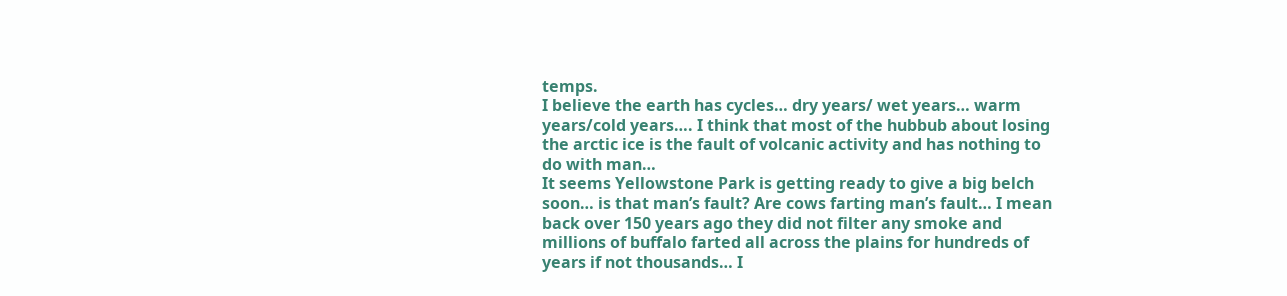temps.
I believe the earth has cycles… dry years/ wet years… warm years/cold years…. I think that most of the hubbub about losing the arctic ice is the fault of volcanic activity and has nothing to do with man…
It seems Yellowstone Park is getting ready to give a big belch soon… is that man’s fault? Are cows farting man’s fault… I mean back over 150 years ago they did not filter any smoke and millions of buffalo farted all across the plains for hundreds of years if not thousands… I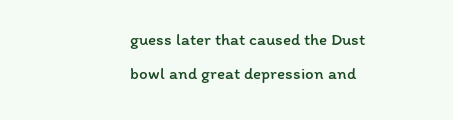guess later that caused the Dust bowl and great depression and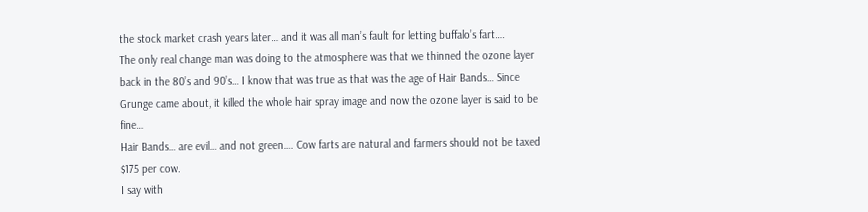the stock market crash years later… and it was all man’s fault for letting buffalo’s fart….
The only real change man was doing to the atmosphere was that we thinned the ozone layer back in the 80’s and 90’s… I know that was true as that was the age of Hair Bands… Since Grunge came about, it killed the whole hair spray image and now the ozone layer is said to be fine…
Hair Bands… are evil… and not green…. Cow farts are natural and farmers should not be taxed $175 per cow.
I say with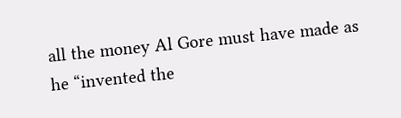all the money Al Gore must have made as he “invented the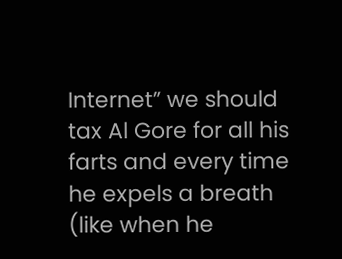Internet” we should tax Al Gore for all his farts and every time he expels a breath (like when he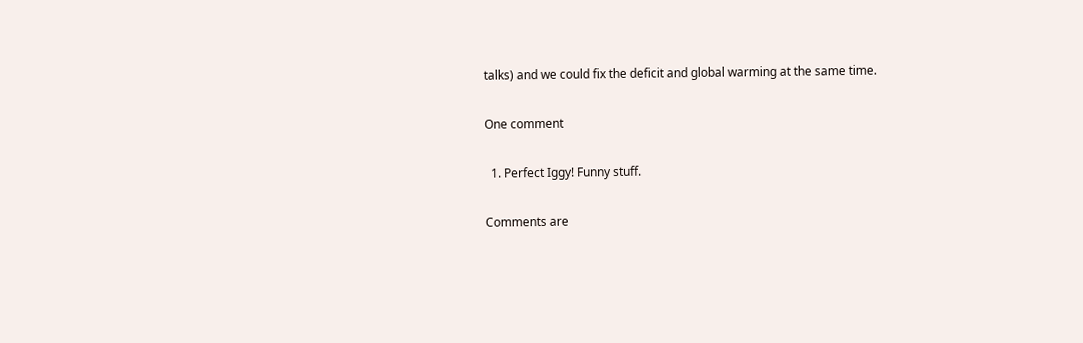talks) and we could fix the deficit and global warming at the same time.

One comment

  1. Perfect Iggy! Funny stuff.

Comments are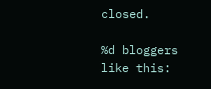closed.

%d bloggers like this: